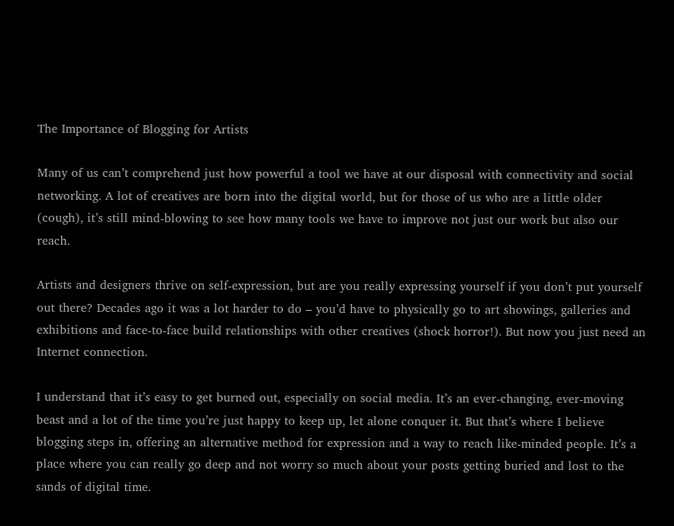The Importance of Blogging for Artists

Many of us can’t comprehend just how powerful a tool we have at our disposal with connectivity and social networking. A lot of creatives are born into the digital world, but for those of us who are a little older (cough), it’s still mind-blowing to see how many tools we have to improve not just our work but also our reach.

Artists and designers thrive on self-expression, but are you really expressing yourself if you don’t put yourself out there? Decades ago it was a lot harder to do – you’d have to physically go to art showings, galleries and exhibitions and face-to-face build relationships with other creatives (shock horror!). But now you just need an Internet connection.

I understand that it’s easy to get burned out, especially on social media. It’s an ever-changing, ever-moving beast and a lot of the time you’re just happy to keep up, let alone conquer it. But that’s where I believe blogging steps in, offering an alternative method for expression and a way to reach like-minded people. It’s a place where you can really go deep and not worry so much about your posts getting buried and lost to the sands of digital time.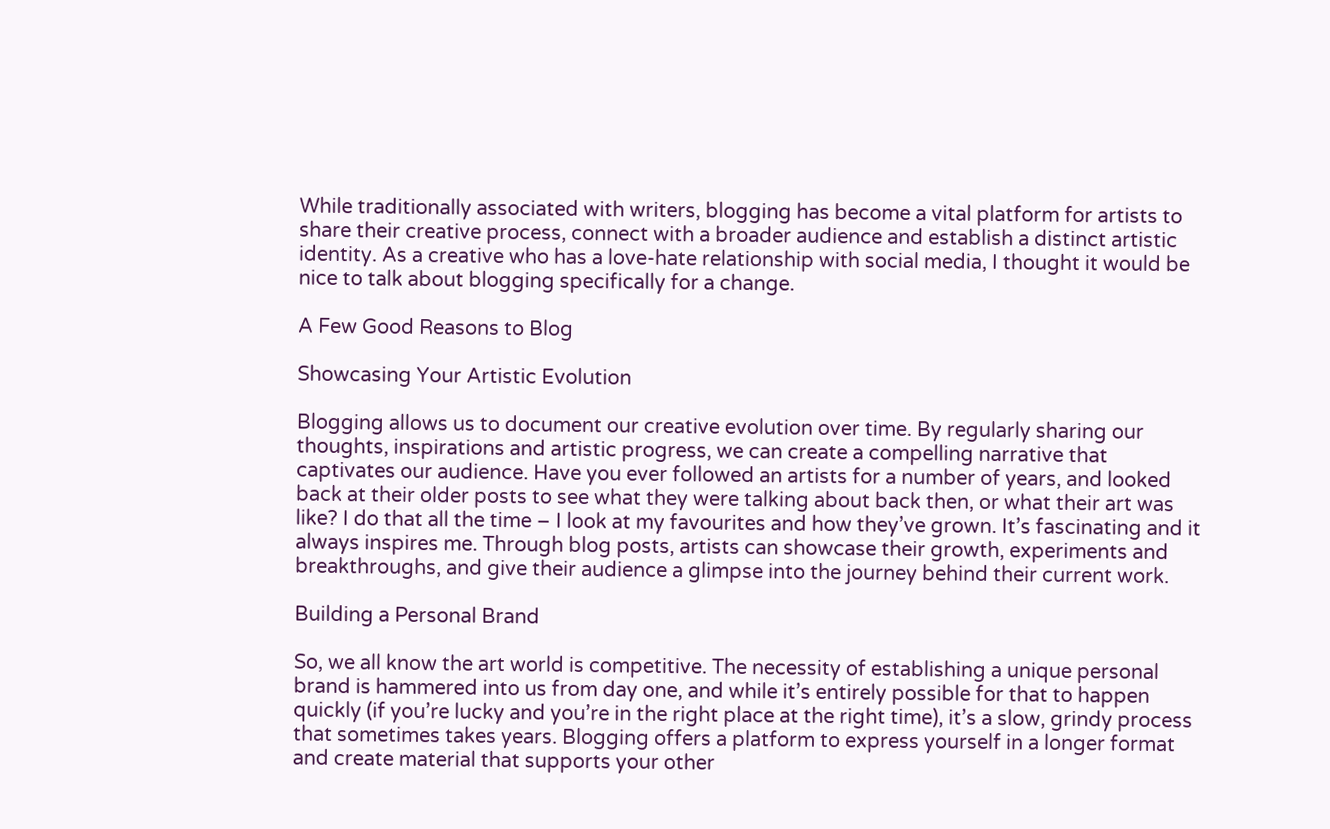While traditionally associated with writers, blogging has become a vital platform for artists to share their creative process, connect with a broader audience and establish a distinct artistic identity. As a creative who has a love-hate relationship with social media, I thought it would be nice to talk about blogging specifically for a change.

A Few Good Reasons to Blog

Showcasing Your Artistic Evolution

Blogging allows us to document our creative evolution over time. By regularly sharing our thoughts, inspirations and artistic progress, we can create a compelling narrative that captivates our audience. Have you ever followed an artists for a number of years, and looked back at their older posts to see what they were talking about back then, or what their art was like? I do that all the time – I look at my favourites and how they’ve grown. It’s fascinating and it always inspires me. Through blog posts, artists can showcase their growth, experiments and breakthroughs, and give their audience a glimpse into the journey behind their current work.

Building a Personal Brand

So, we all know the art world is competitive. The necessity of establishing a unique personal brand is hammered into us from day one, and while it’s entirely possible for that to happen quickly (if you’re lucky and you’re in the right place at the right time), it’s a slow, grindy process that sometimes takes years. Blogging offers a platform to express yourself in a longer format and create material that supports your other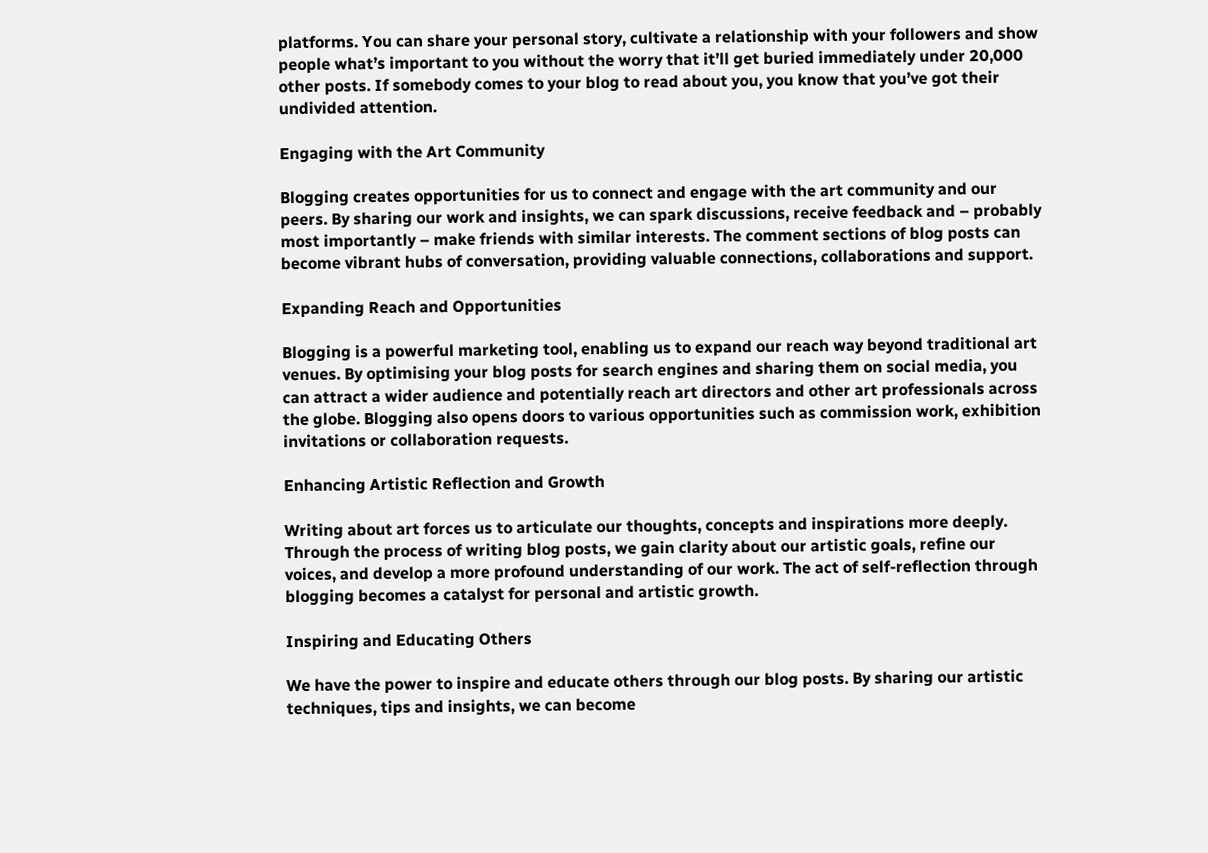platforms. You can share your personal story, cultivate a relationship with your followers and show people what’s important to you without the worry that it’ll get buried immediately under 20,000 other posts. If somebody comes to your blog to read about you, you know that you’ve got their undivided attention.

Engaging with the Art Community

Blogging creates opportunities for us to connect and engage with the art community and our peers. By sharing our work and insights, we can spark discussions, receive feedback and – probably most importantly – make friends with similar interests. The comment sections of blog posts can become vibrant hubs of conversation, providing valuable connections, collaborations and support.

Expanding Reach and Opportunities

Blogging is a powerful marketing tool, enabling us to expand our reach way beyond traditional art venues. By optimising your blog posts for search engines and sharing them on social media, you can attract a wider audience and potentially reach art directors and other art professionals across the globe. Blogging also opens doors to various opportunities such as commission work, exhibition invitations or collaboration requests.

Enhancing Artistic Reflection and Growth

Writing about art forces us to articulate our thoughts, concepts and inspirations more deeply. Through the process of writing blog posts, we gain clarity about our artistic goals, refine our voices, and develop a more profound understanding of our work. The act of self-reflection through blogging becomes a catalyst for personal and artistic growth.

Inspiring and Educating Others

We have the power to inspire and educate others through our blog posts. By sharing our artistic techniques, tips and insights, we can become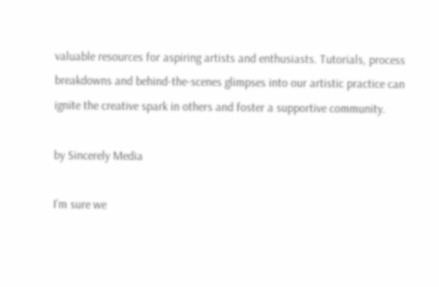valuable resources for aspiring artists and enthusiasts. Tutorials, process breakdowns and behind-the-scenes glimpses into our artistic practice can ignite the creative spark in others and foster a supportive community.

by Sincerely Media

I’m sure we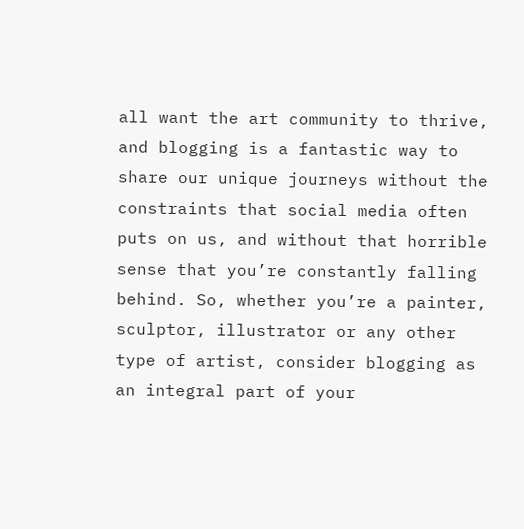all want the art community to thrive, and blogging is a fantastic way to share our unique journeys without the constraints that social media often puts on us, and without that horrible sense that you’re constantly falling behind. So, whether you’re a painter, sculptor, illustrator or any other type of artist, consider blogging as an integral part of your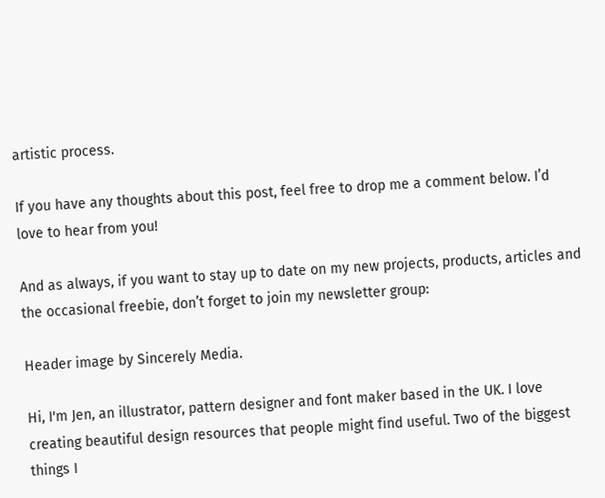artistic process.

If you have any thoughts about this post, feel free to drop me a comment below. I’d love to hear from you!

And as always, if you want to stay up to date on my new projects, products, articles and the occasional freebie, don’t forget to join my newsletter group:

Header image by Sincerely Media.

Hi, I'm Jen, an illustrator, pattern designer and font maker based in the UK. I love creating beautiful design resources that people might find useful. Two of the biggest things I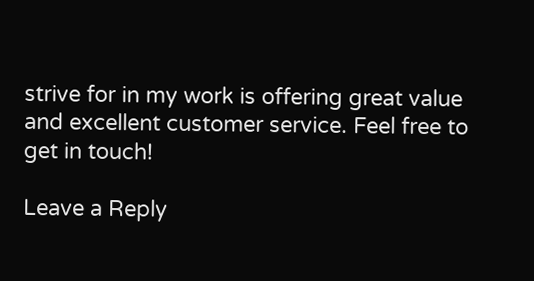strive for in my work is offering great value and excellent customer service. Feel free to get in touch!

Leave a Reply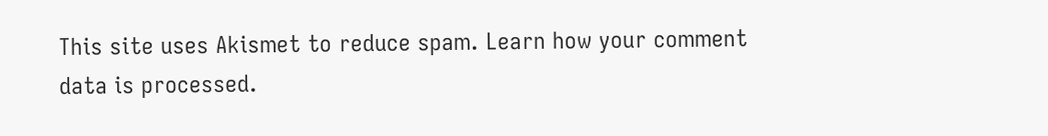This site uses Akismet to reduce spam. Learn how your comment data is processed.